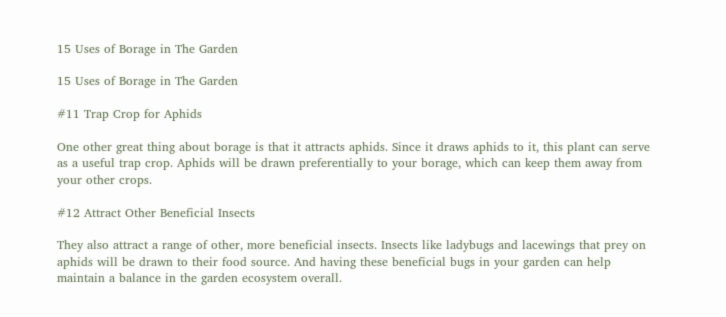15 Uses of Borage in The Garden

15 Uses of Borage in The Garden

#11 Trap Crop for Aphids

One other great thing about borage is that it attracts aphids. Since it draws aphids to it, this plant can serve as a useful trap crop. Aphids will be drawn preferentially to your borage, which can keep them away from your other crops.

#12 Attract Other Beneficial Insects

They also attract a range of other, more beneficial insects. Insects like ladybugs and lacewings that prey on aphids will be drawn to their food source. And having these beneficial bugs in your garden can help maintain a balance in the garden ecosystem overall.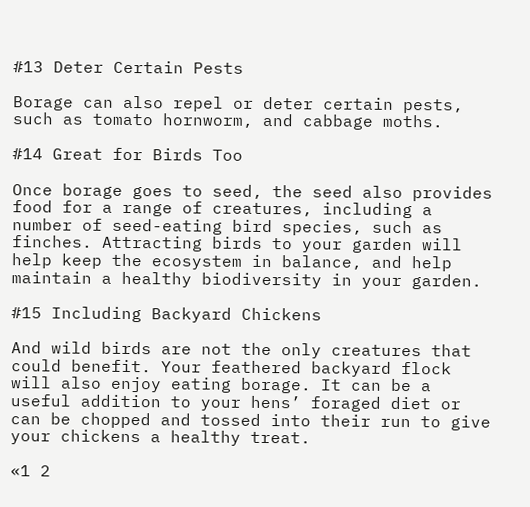#13 Deter Certain Pests

Borage can also repel or deter certain pests, such as tomato hornworm, and cabbage moths.

#14 Great for Birds Too

Once borage goes to seed, the seed also provides food for a range of creatures, including a number of seed-eating bird species, such as finches. Attracting birds to your garden will help keep the ecosystem in balance, and help maintain a healthy biodiversity in your garden.

#15 Including Backyard Chickens

And wild birds are not the only creatures that could benefit. Your feathered backyard flock will also enjoy eating borage. It can be a useful addition to your hens’ foraged diet or can be chopped and tossed into their run to give your chickens a healthy treat.

«1 2